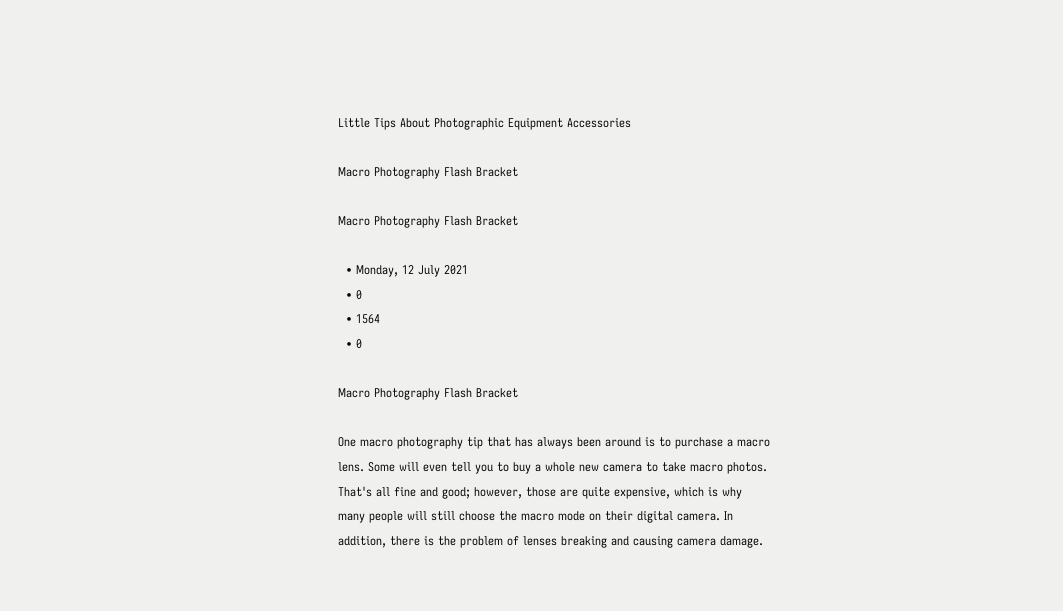Little Tips About Photographic Equipment Accessories

Macro Photography Flash Bracket

Macro Photography Flash Bracket

  • Monday, 12 July 2021
  • 0
  • 1564
  • 0

Macro Photography Flash Bracket

One macro photography tip that has always been around is to purchase a macro lens. Some will even tell you to buy a whole new camera to take macro photos. That's all fine and good; however, those are quite expensive, which is why many people will still choose the macro mode on their digital camera. In addition, there is the problem of lenses breaking and causing camera damage.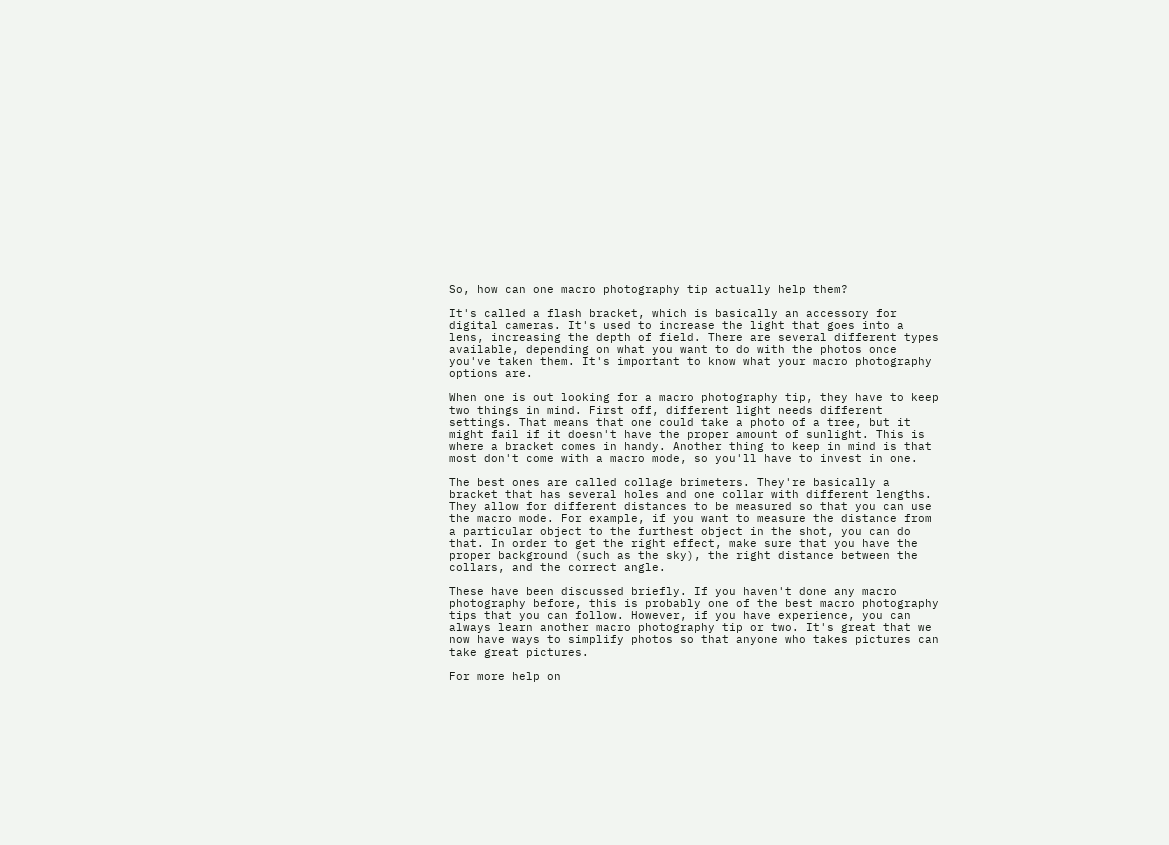So, how can one macro photography tip actually help them?

It's called a flash bracket, which is basically an accessory for digital cameras. It's used to increase the light that goes into a lens, increasing the depth of field. There are several different types available, depending on what you want to do with the photos once you've taken them. It's important to know what your macro photography options are.

When one is out looking for a macro photography tip, they have to keep two things in mind. First off, different light needs different settings. That means that one could take a photo of a tree, but it might fail if it doesn't have the proper amount of sunlight. This is where a bracket comes in handy. Another thing to keep in mind is that most don't come with a macro mode, so you'll have to invest in one.

The best ones are called collage brimeters. They're basically a bracket that has several holes and one collar with different lengths. They allow for different distances to be measured so that you can use the macro mode. For example, if you want to measure the distance from a particular object to the furthest object in the shot, you can do that. In order to get the right effect, make sure that you have the proper background (such as the sky), the right distance between the collars, and the correct angle.

These have been discussed briefly. If you haven't done any macro photography before, this is probably one of the best macro photography tips that you can follow. However, if you have experience, you can always learn another macro photography tip or two. It's great that we now have ways to simplify photos so that anyone who takes pictures can take great pictures.

For more help on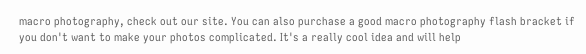macro photography, check out our site. You can also purchase a good macro photography flash bracket if you don't want to make your photos complicated. It's a really cool idea and will help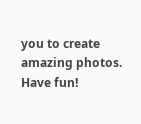you to create amazing photos. Have fun!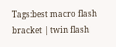Tags:best macro flash bracket | twin flash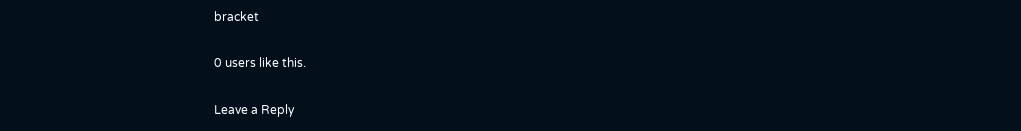bracket

0 users like this.

Leave a Reply